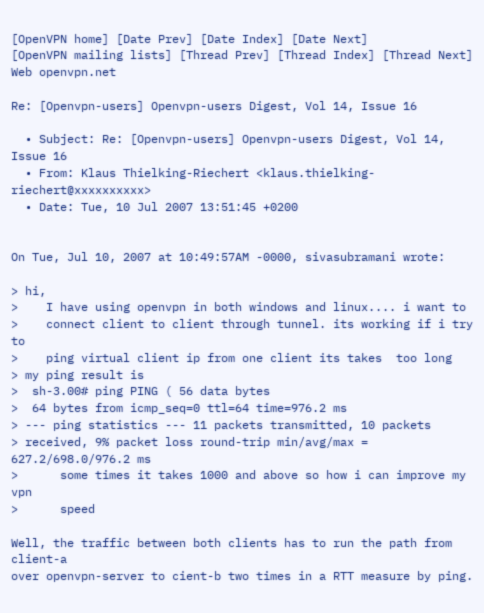[OpenVPN home] [Date Prev] [Date Index] [Date Next]
[OpenVPN mailing lists] [Thread Prev] [Thread Index] [Thread Next]
Web openvpn.net

Re: [Openvpn-users] Openvpn-users Digest, Vol 14, Issue 16

  • Subject: Re: [Openvpn-users] Openvpn-users Digest, Vol 14, Issue 16
  • From: Klaus Thielking-Riechert <klaus.thielking-riechert@xxxxxxxxxx>
  • Date: Tue, 10 Jul 2007 13:51:45 +0200


On Tue, Jul 10, 2007 at 10:49:57AM -0000, sivasubramani wrote:

> hi,
>    I have using openvpn in both windows and linux.... i want to
>    connect client to client through tunnel. its working if i try to
>    ping virtual client ip from one client its takes  too long
> my ping result is
>  sh-3.00# ping PING ( 56 data bytes
>  64 bytes from icmp_seq=0 ttl=64 time=976.2 ms
> --- ping statistics --- 11 packets transmitted, 10 packets
> received, 9% packet loss round-trip min/avg/max = 627.2/698.0/976.2 ms
>      some times it takes 1000 and above so how i can improve my vpn
>      speed

Well, the traffic between both clients has to run the path from client-a
over openvpn-server to cient-b two times in a RTT measure by ping.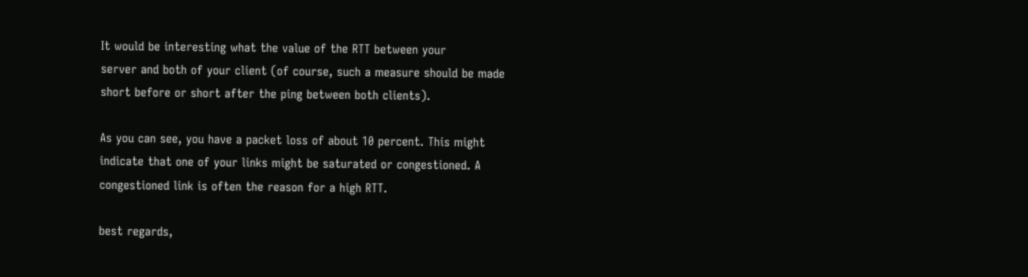It would be interesting what the value of the RTT between your
server and both of your client (of course, such a measure should be made
short before or short after the ping between both clients).

As you can see, you have a packet loss of about 10 percent. This might
indicate that one of your links might be saturated or congestioned. A
congestioned link is often the reason for a high RTT.

best regards,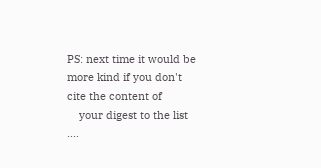PS: next time it would be more kind if you don't cite the content of
    your digest to the list ....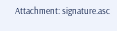Attachment: signature.asc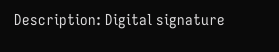Description: Digital signature